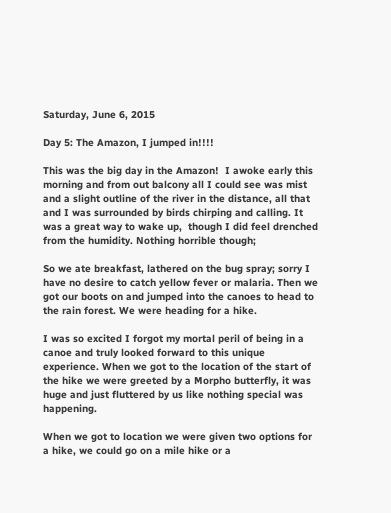Saturday, June 6, 2015

Day 5: The Amazon, I jumped in!!!!

This was the big day in the Amazon!  I awoke early this morning and from out balcony all I could see was mist and a slight outline of the river in the distance, all that and I was surrounded by birds chirping and calling. It was a great way to wake up,  though I did feel drenched from the humidity. Nothing horrible though;

So we ate breakfast, lathered on the bug spray; sorry I have no desire to catch yellow fever or malaria. Then we got our boots on and jumped into the canoes to head to the rain forest. We were heading for a hike.

I was so excited I forgot my mortal peril of being in a canoe and truly looked forward to this unique experience. When we got to the location of the start of the hike we were greeted by a Morpho butterfly, it was huge and just fluttered by us like nothing special was happening.

When we got to location we were given two options for a hike, we could go on a mile hike or a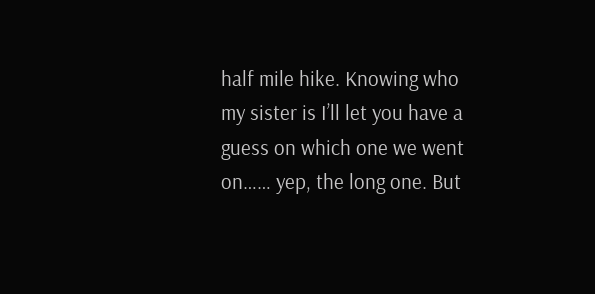half mile hike. Knowing who my sister is I’ll let you have a guess on which one we went on…… yep, the long one. But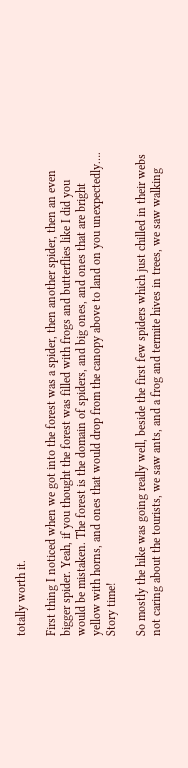totally worth it.

First thing I noticed when we got into the forest was a spider, then another spider, then an even bigger spider. Yeah, if you thought the forest was filled with frogs and butterflies like I did you would be mistaken. The forest is the domain of spiders, and big ones, and ones that are bright yellow with horns, and ones that would drop from the canopy above to land on you unexpectedly…. Story time!

So mostly the hike was going really well, beside the first few spiders which just chilled in their webs not caring about the tourists, we saw ants, and a frog and termite hives in trees, we saw walking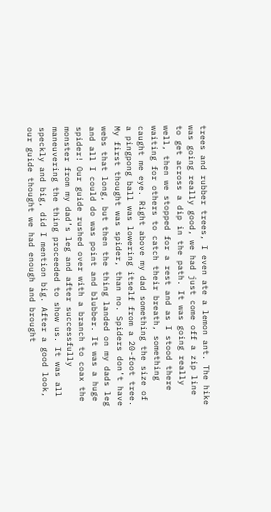trees and rubber trees, I even ate a lemon ant. The hike was going really good, we had just come off a zip line to get across a dip in the path. It was going really well, then we stopped for a rest and as I stood there waiting for others to catch their breath, something caught me eye. Right above my dad something the size of a pingpong ball was lowering itself from a 20-foot tree. My first thought was spider, than no. Spiders don’t have webs that long, but then the thing landed on my dads leg and all I could do was point and blubber. It was a huge spider! Our guide rushed over with a branch to coax the monster from my dad’s leg and after successfully maneuvering the thing proceeded to show us. It was all speckly and big, did I mention big. After a good look, our guide thought we had enough and brought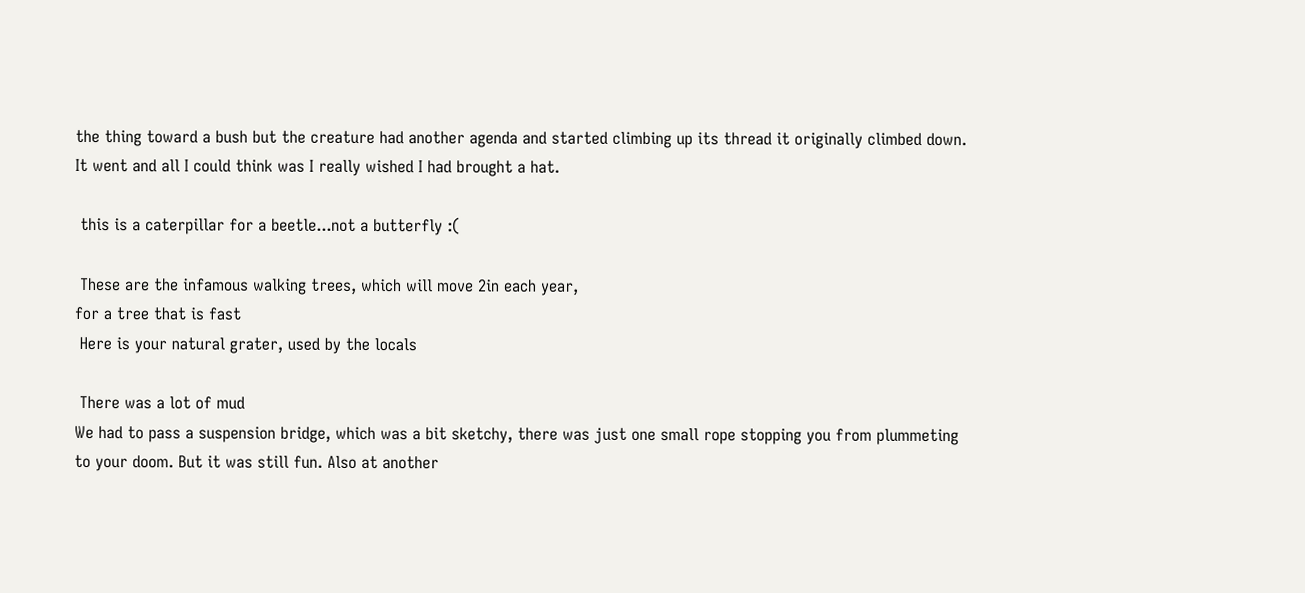the thing toward a bush but the creature had another agenda and started climbing up its thread it originally climbed down. It went and all I could think was I really wished I had brought a hat.

 this is a caterpillar for a beetle...not a butterfly :(

 These are the infamous walking trees, which will move 2in each year,
for a tree that is fast
 Here is your natural grater, used by the locals

 There was a lot of mud
We had to pass a suspension bridge, which was a bit sketchy, there was just one small rope stopping you from plummeting to your doom. But it was still fun. Also at another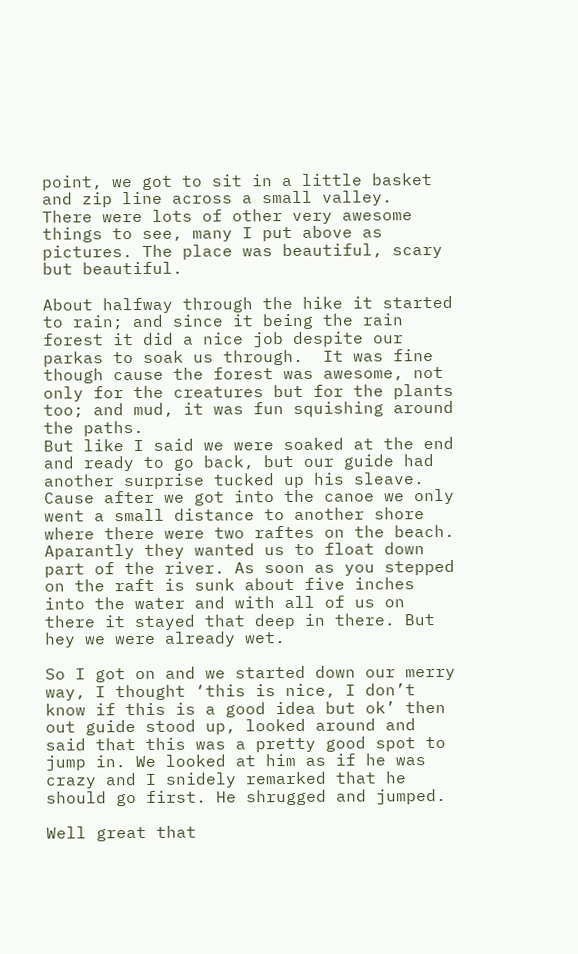point, we got to sit in a little basket and zip line across a small valley.  There were lots of other very awesome things to see, many I put above as pictures. The place was beautiful, scary but beautiful.

About halfway through the hike it started to rain; and since it being the rain forest it did a nice job despite our parkas to soak us through.  It was fine though cause the forest was awesome, not only for the creatures but for the plants too; and mud, it was fun squishing around the paths.
But like I said we were soaked at the end and ready to go back, but our guide had another surprise tucked up his sleave. Cause after we got into the canoe we only went a small distance to another shore where there were two raftes on the beach. Aparantly they wanted us to float down part of the river. As soon as you stepped on the raft is sunk about five inches into the water and with all of us on there it stayed that deep in there. But hey we were already wet.

So I got on and we started down our merry way, I thought ‘this is nice, I don’t know if this is a good idea but ok’ then out guide stood up, looked around and said that this was a pretty good spot to jump in. We looked at him as if he was crazy and I snidely remarked that he should go first. He shrugged and jumped.

Well great that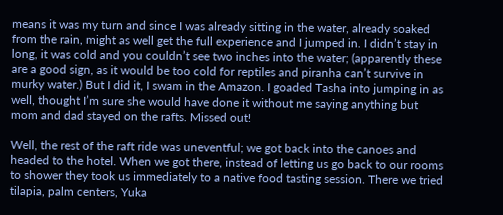means it was my turn and since I was already sitting in the water, already soaked from the rain, might as well get the full experience and I jumped in. I didn’t stay in long, it was cold and you couldn’t see two inches into the water; (apparently these are a good sign, as it would be too cold for reptiles and piranha can’t survive in murky water.) But I did it, I swam in the Amazon. I goaded Tasha into jumping in as well, thought I’m sure she would have done it without me saying anything but mom and dad stayed on the rafts. Missed out!

Well, the rest of the raft ride was uneventful; we got back into the canoes and headed to the hotel. When we got there, instead of letting us go back to our rooms to shower they took us immediately to a native food tasting session. There we tried tilapia, palm centers, Yuka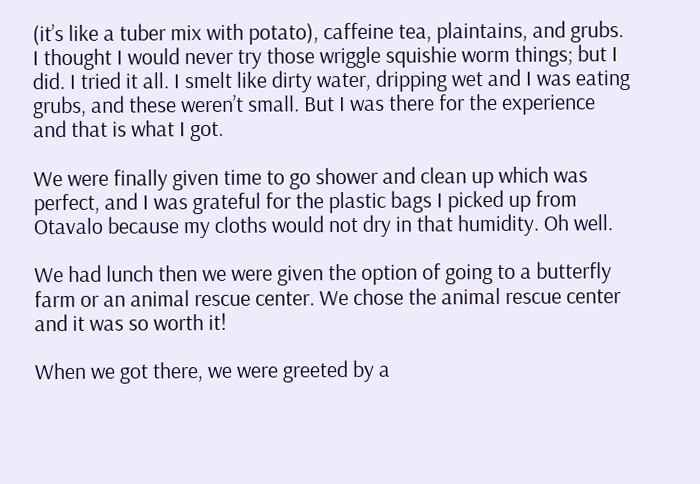(it’s like a tuber mix with potato), caffeine tea, plaintains, and grubs. I thought I would never try those wriggle squishie worm things; but I did. I tried it all. I smelt like dirty water, dripping wet and I was eating grubs, and these weren’t small. But I was there for the experience and that is what I got.

We were finally given time to go shower and clean up which was perfect, and I was grateful for the plastic bags I picked up from Otavalo because my cloths would not dry in that humidity. Oh well.

We had lunch then we were given the option of going to a butterfly farm or an animal rescue center. We chose the animal rescue center and it was so worth it!

When we got there, we were greeted by a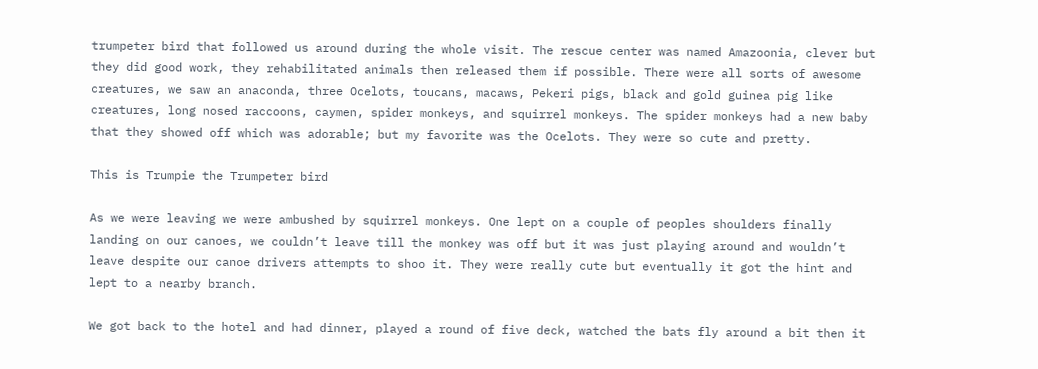trumpeter bird that followed us around during the whole visit. The rescue center was named Amazoonia, clever but they did good work, they rehabilitated animals then released them if possible. There were all sorts of awesome creatures, we saw an anaconda, three Ocelots, toucans, macaws, Pekeri pigs, black and gold guinea pig like creatures, long nosed raccoons, caymen, spider monkeys, and squirrel monkeys. The spider monkeys had a new baby that they showed off which was adorable; but my favorite was the Ocelots. They were so cute and pretty.

This is Trumpie the Trumpeter bird

As we were leaving we were ambushed by squirrel monkeys. One lept on a couple of peoples shoulders finally landing on our canoes, we couldn’t leave till the monkey was off but it was just playing around and wouldn’t leave despite our canoe drivers attempts to shoo it. They were really cute but eventually it got the hint and lept to a nearby branch.

We got back to the hotel and had dinner, played a round of five deck, watched the bats fly around a bit then it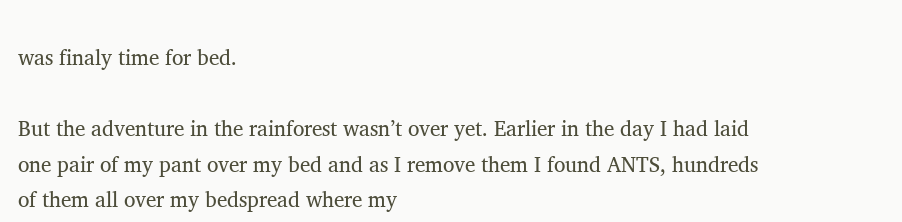was finaly time for bed.

But the adventure in the rainforest wasn’t over yet. Earlier in the day I had laid one pair of my pant over my bed and as I remove them I found ANTS, hundreds of them all over my bedspread where my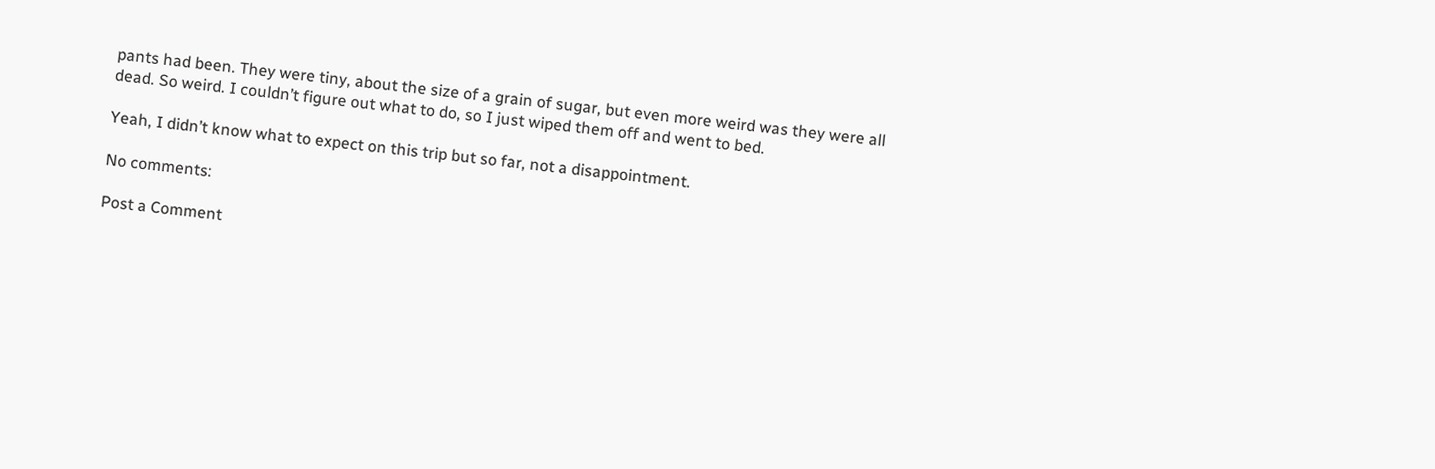pants had been. They were tiny, about the size of a grain of sugar, but even more weird was they were all dead. So weird. I couldn’t figure out what to do, so I just wiped them off and went to bed.

Yeah, I didn’t know what to expect on this trip but so far, not a disappointment.

No comments:

Post a Comment